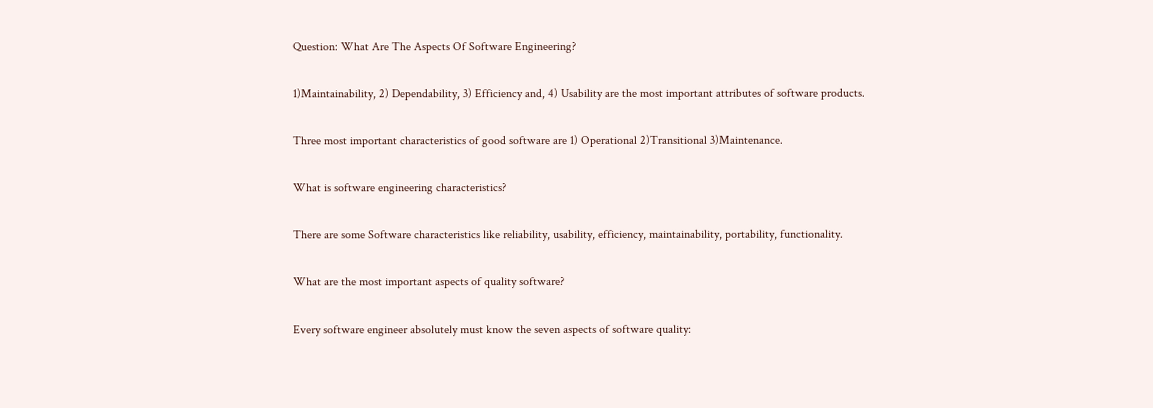Question: What Are The Aspects Of Software Engineering?

1)Maintainability, 2) Dependability, 3) Efficiency and, 4) Usability are the most important attributes of software products.

Three most important characteristics of good software are 1) Operational 2)Transitional 3)Maintenance.

What is software engineering characteristics?

There are some Software characteristics like reliability, usability, efficiency, maintainability, portability, functionality.

What are the most important aspects of quality software?

Every software engineer absolutely must know the seven aspects of software quality: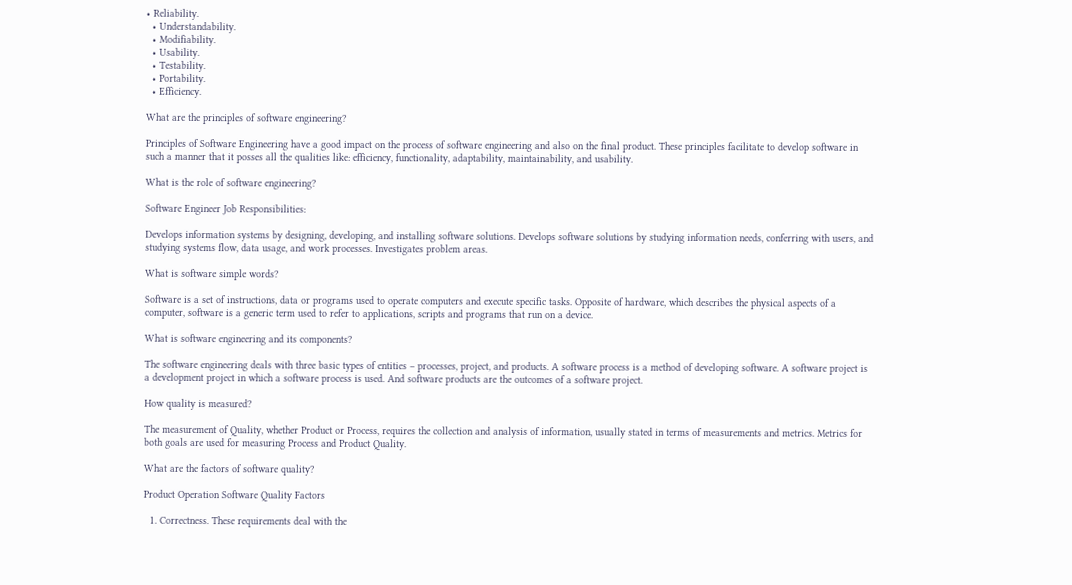• Reliability.
  • Understandability.
  • Modifiability.
  • Usability.
  • Testability.
  • Portability.
  • Efficiency.

What are the principles of software engineering?

Principles of Software Engineering have a good impact on the process of software engineering and also on the final product. These principles facilitate to develop software in such a manner that it posses all the qualities like: efficiency, functionality, adaptability, maintainability, and usability.

What is the role of software engineering?

Software Engineer Job Responsibilities:

Develops information systems by designing, developing, and installing software solutions. Develops software solutions by studying information needs, conferring with users, and studying systems flow, data usage, and work processes. Investigates problem areas.

What is software simple words?

Software is a set of instructions, data or programs used to operate computers and execute specific tasks. Opposite of hardware, which describes the physical aspects of a computer, software is a generic term used to refer to applications, scripts and programs that run on a device.

What is software engineering and its components?

The software engineering deals with three basic types of entities – processes, project, and products. A software process is a method of developing software. A software project is a development project in which a software process is used. And software products are the outcomes of a software project.

How quality is measured?

The measurement of Quality, whether Product or Process, requires the collection and analysis of information, usually stated in terms of measurements and metrics. Metrics for both goals are used for measuring Process and Product Quality.

What are the factors of software quality?

Product Operation Software Quality Factors

  1. Correctness. These requirements deal with the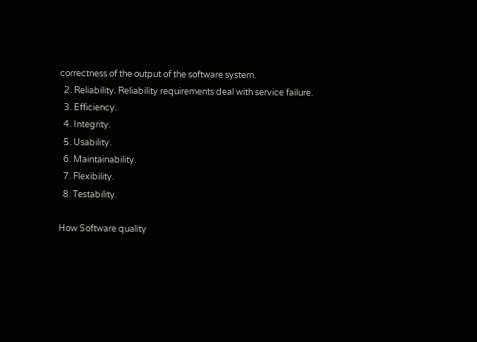correctness of the output of the software system.
  2. Reliability. Reliability requirements deal with service failure.
  3. Efficiency.
  4. Integrity.
  5. Usability.
  6. Maintainability.
  7. Flexibility.
  8. Testability.

How Software quality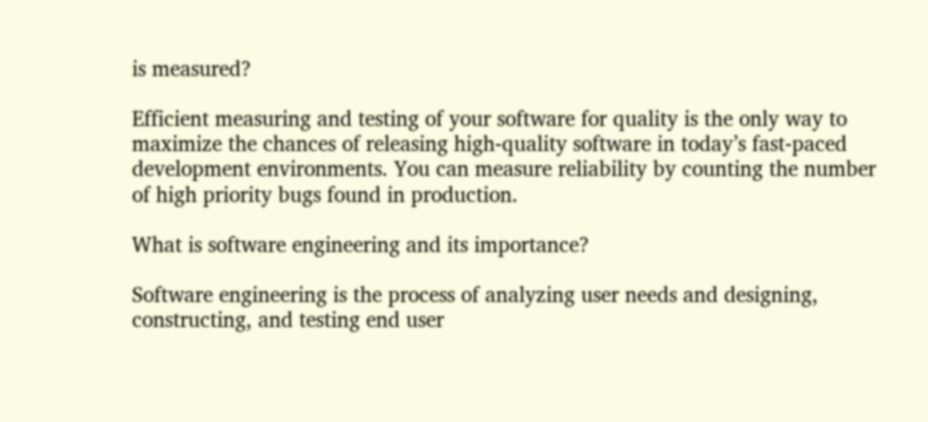is measured?

Efficient measuring and testing of your software for quality is the only way to maximize the chances of releasing high-quality software in today’s fast-paced development environments. You can measure reliability by counting the number of high priority bugs found in production.

What is software engineering and its importance?

Software engineering is the process of analyzing user needs and designing, constructing, and testing end user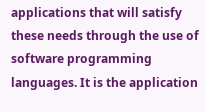applications that will satisfy these needs through the use of software programming languages. It is the application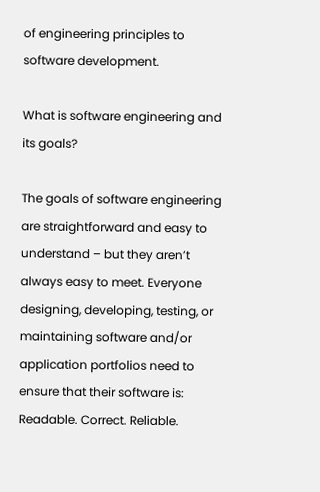of engineering principles to software development.

What is software engineering and its goals?

The goals of software engineering are straightforward and easy to understand – but they aren’t always easy to meet. Everyone designing, developing, testing, or maintaining software and/or application portfolios need to ensure that their software is: Readable. Correct. Reliable.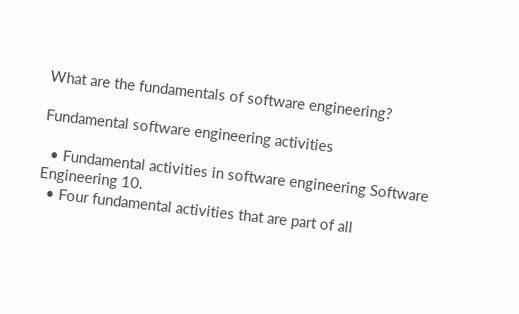What are the fundamentals of software engineering?

Fundamental software engineering activities

  • Fundamental activities in software engineering Software Engineering 10.
  • Four fundamental activities that are part of all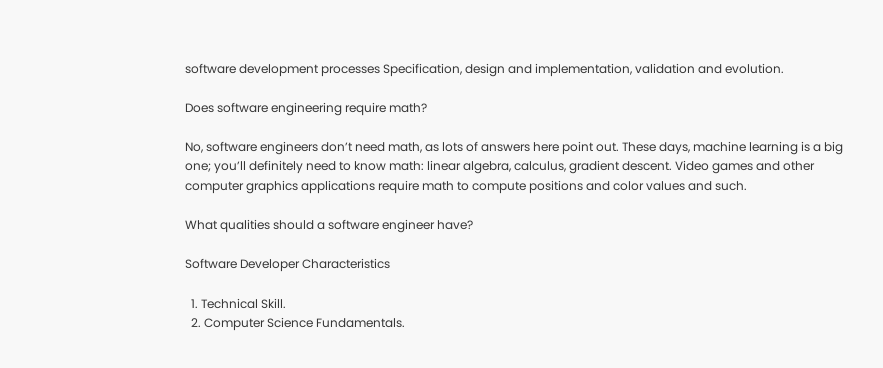software development processes Specification, design and implementation, validation and evolution.

Does software engineering require math?

No, software engineers don’t need math, as lots of answers here point out. These days, machine learning is a big one; you’ll definitely need to know math: linear algebra, calculus, gradient descent. Video games and other computer graphics applications require math to compute positions and color values and such.

What qualities should a software engineer have?

Software Developer Characteristics

  1. Technical Skill.
  2. Computer Science Fundamentals.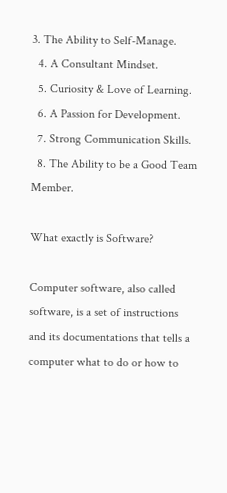3. The Ability to Self-Manage.
  4. A Consultant Mindset.
  5. Curiosity & Love of Learning.
  6. A Passion for Development.
  7. Strong Communication Skills.
  8. The Ability to be a Good Team Member.

What exactly is Software?

Computer software, also called software, is a set of instructions and its documentations that tells a computer what to do or how to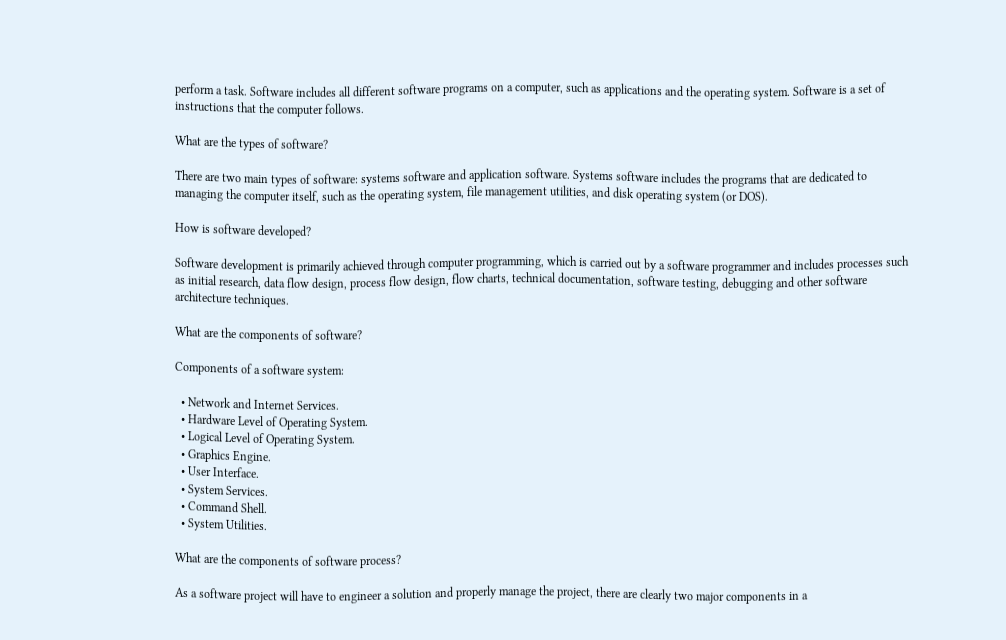perform a task. Software includes all different software programs on a computer, such as applications and the operating system. Software is a set of instructions that the computer follows.

What are the types of software?

There are two main types of software: systems software and application software. Systems software includes the programs that are dedicated to managing the computer itself, such as the operating system, file management utilities, and disk operating system (or DOS).

How is software developed?

Software development is primarily achieved through computer programming, which is carried out by a software programmer and includes processes such as initial research, data flow design, process flow design, flow charts, technical documentation, software testing, debugging and other software architecture techniques.

What are the components of software?

Components of a software system:

  • Network and Internet Services.
  • Hardware Level of Operating System.
  • Logical Level of Operating System.
  • Graphics Engine.
  • User Interface.
  • System Services.
  • Command Shell.
  • System Utilities.

What are the components of software process?

As a software project will have to engineer a solution and properly manage the project, there are clearly two major components in a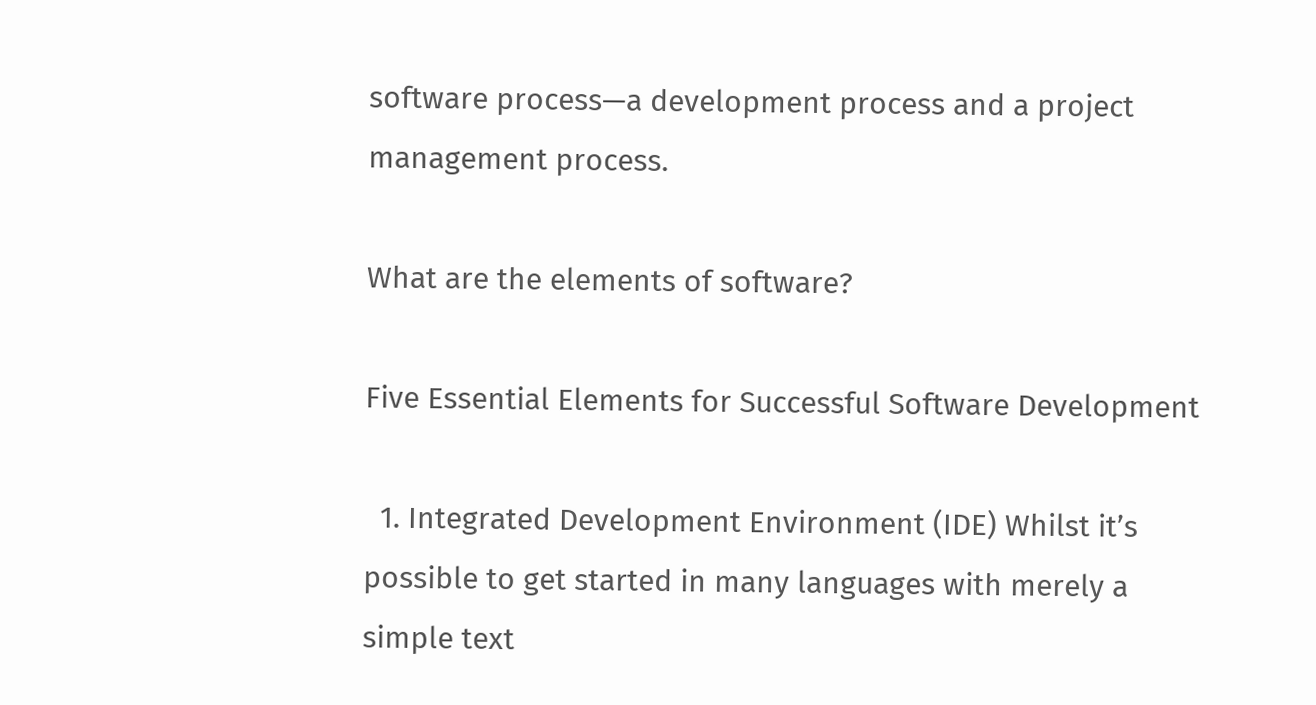software process—a development process and a project management process.

What are the elements of software?

Five Essential Elements for Successful Software Development

  1. Integrated Development Environment (IDE) Whilst it’s possible to get started in many languages with merely a simple text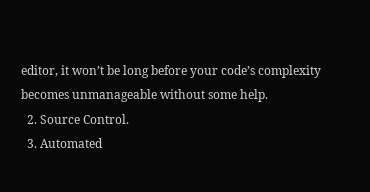editor, it won’t be long before your code’s complexity becomes unmanageable without some help.
  2. Source Control.
  3. Automated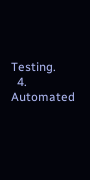Testing.
  4. Automated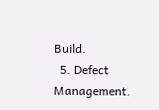Build.
  5. Defect Management.